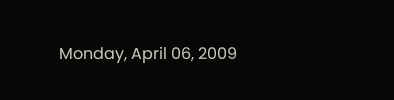Monday, April 06, 2009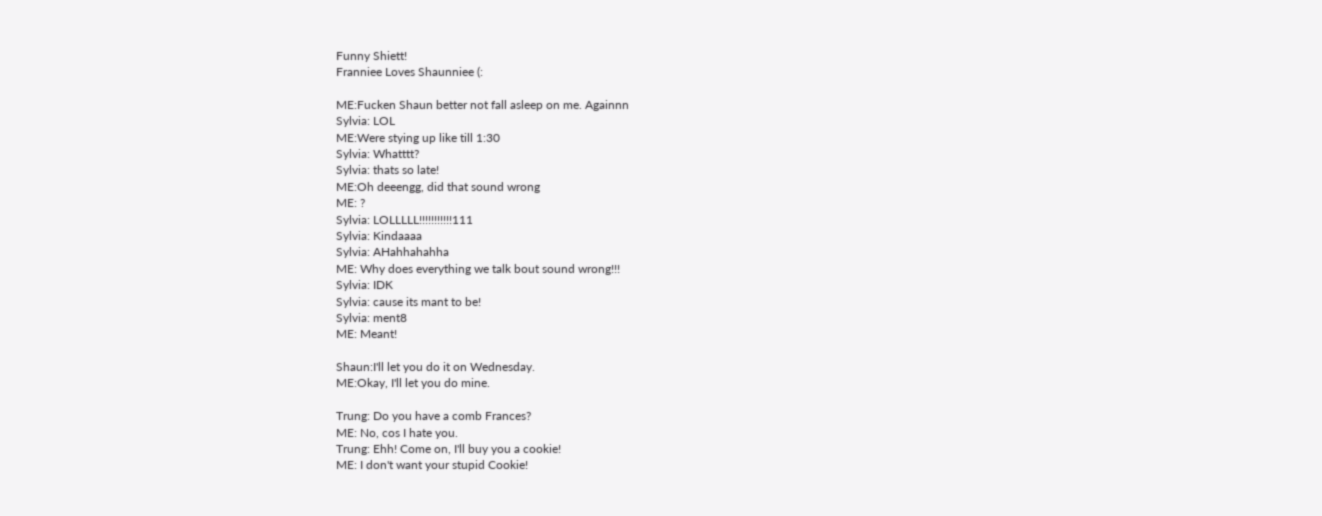Funny Shiett!
Franniee Loves Shaunniee (:

ME:Fucken Shaun better not fall asleep on me. Againnn
Sylvia: LOL
ME:Were stying up like till 1:30
Sylvia: Whatttt?
Sylvia: thats so late!
ME:Oh deeengg, did that sound wrong
ME: ?
Sylvia: LOLLLLL!!!!!!!!!!!111
Sylvia: Kindaaaa
Sylvia: AHahhahahha
ME: Why does everything we talk bout sound wrong!!!
Sylvia: IDK
Sylvia: cause its mant to be!
Sylvia: ment8
ME: Meant!

Shaun:I'll let you do it on Wednesday.
ME:Okay, I'll let you do mine.

Trung: Do you have a comb Frances?
ME: No, cos I hate you.
Trung: Ehh! Come on, I'll buy you a cookie!
ME: I don't want your stupid Cookie!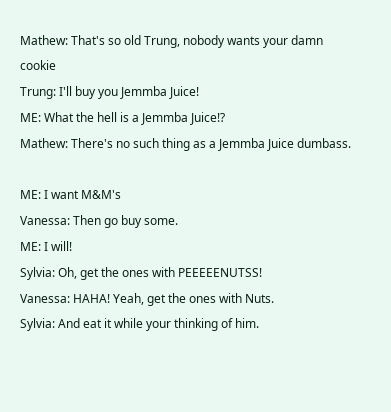Mathew: That's so old Trung, nobody wants your damn cookie
Trung: I'll buy you Jemmba Juice!
ME: What the hell is a Jemmba Juice!?
Mathew: There's no such thing as a Jemmba Juice dumbass.

ME: I want M&M's
Vanessa: Then go buy some.
ME: I will!
Sylvia: Oh, get the ones with PEEEEENUTSS!
Vanessa: HAHA! Yeah, get the ones with Nuts.
Sylvia: And eat it while your thinking of him.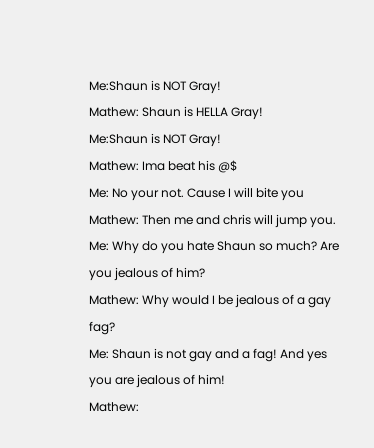Me:Shaun is NOT Gray!
Mathew: Shaun is HELLA Gray!
Me:Shaun is NOT Gray!
Mathew: Ima beat his @$
Me: No your not. Cause I will bite you
Mathew: Then me and chris will jump you.
Me: Why do you hate Shaun so much? Are you jealous of him?
Mathew: Why would I be jealous of a gay fag?
Me: Shaun is not gay and a fag! And yes you are jealous of him!
Mathew: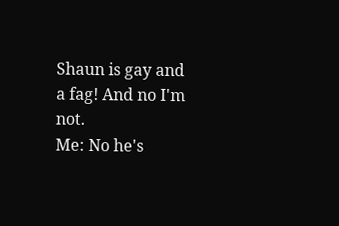Shaun is gay and a fag! And no I'm not.
Me: No he's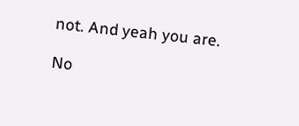not. And yeah you are.

No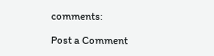comments:

Post a Comment